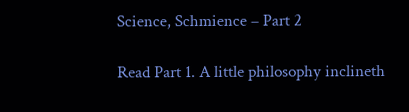Science, Schmience – Part 2

Read Part 1. A little philosophy inclineth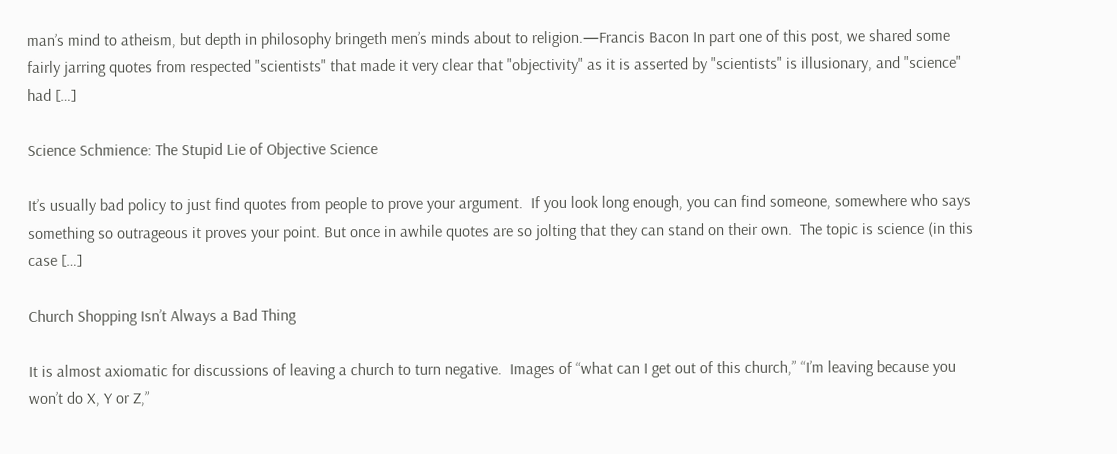man’s mind to atheism, but depth in philosophy bringeth men’s minds about to religion.—Francis Bacon In part one of this post, we shared some fairly jarring quotes from respected "scientists" that made it very clear that "objectivity" as it is asserted by "scientists" is illusionary, and "science" had […]

Science Schmience: The Stupid Lie of Objective Science

It’s usually bad policy to just find quotes from people to prove your argument.  If you look long enough, you can find someone, somewhere who says something so outrageous it proves your point. But once in awhile quotes are so jolting that they can stand on their own.  The topic is science (in this case […]

Church Shopping Isn’t Always a Bad Thing

It is almost axiomatic for discussions of leaving a church to turn negative.  Images of “what can I get out of this church,” “I’m leaving because you won’t do X, Y or Z,”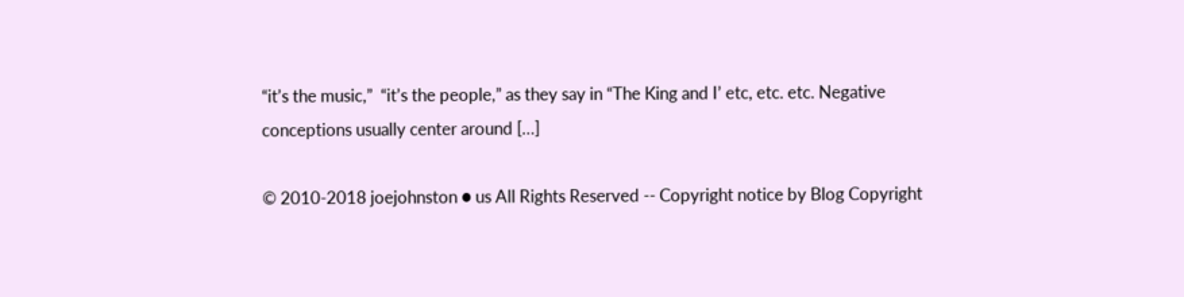“it’s the music,”  “it’s the people,” as they say in “The King and I’ etc, etc. etc. Negative conceptions usually center around […]

© 2010-2018 joejohnston ● us All Rights Reserved -- Copyright notice by Blog Copyright